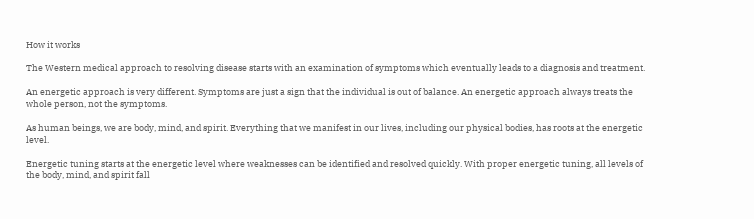How it works

The Western medical approach to resolving disease starts with an examination of symptoms which eventually leads to a diagnosis and treatment.

An energetic approach is very different. Symptoms are just a sign that the individual is out of balance. An energetic approach always treats the whole person, not the symptoms.

As human beings, we are body, mind, and spirit. Everything that we manifest in our lives, including our physical bodies, has roots at the energetic level.

Energetic tuning starts at the energetic level where weaknesses can be identified and resolved quickly. With proper energetic tuning, all levels of the body, mind, and spirit fall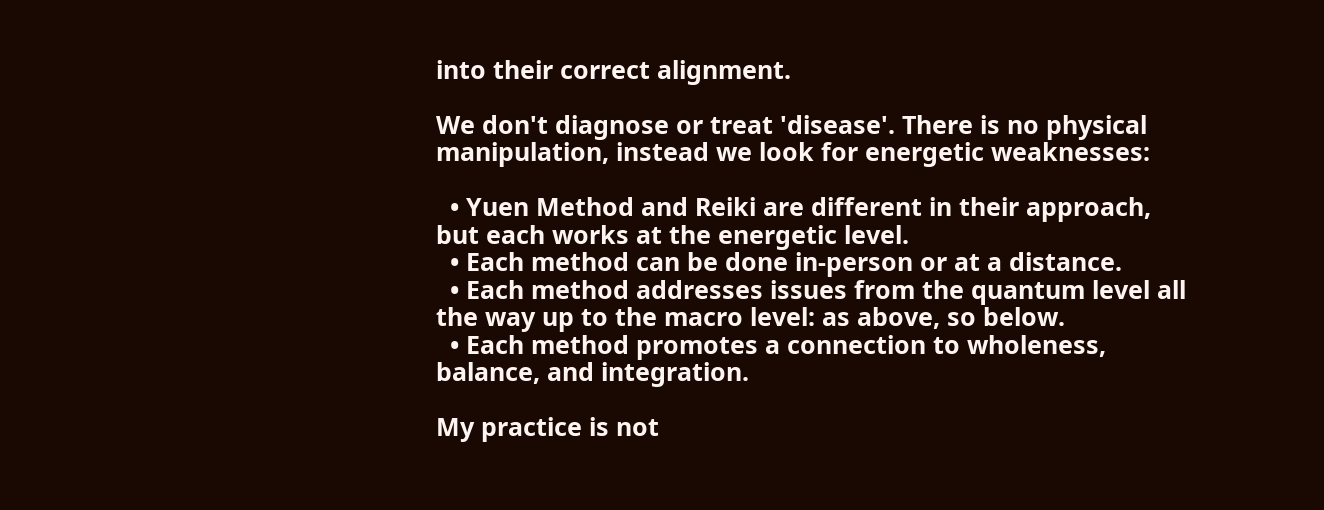into their correct alignment.

We don't diagnose or treat 'disease'. There is no physical manipulation, instead we look for energetic weaknesses:

  • Yuen Method and Reiki are different in their approach, but each works at the energetic level.
  • Each method can be done in-person or at a distance.
  • Each method addresses issues from the quantum level all the way up to the macro level: as above, so below.
  • Each method promotes a connection to wholeness, balance, and integration.

My practice is not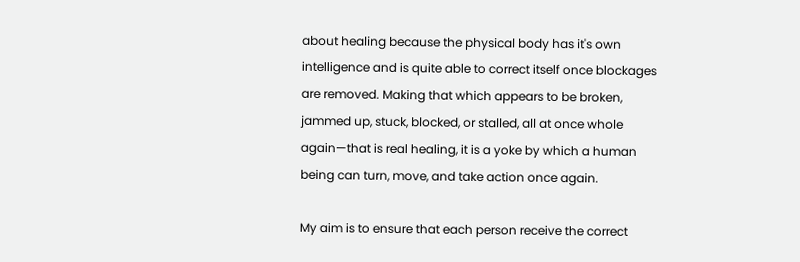about healing because the physical body has it's own intelligence and is quite able to correct itself once blockages are removed. Making that which appears to be broken, jammed up, stuck, blocked, or stalled, all at once whole again—that is real healing, it is a yoke by which a human being can turn, move, and take action once again.

My aim is to ensure that each person receive the correct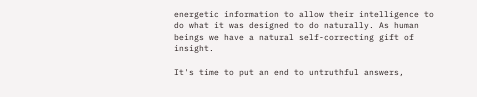energetic information to allow their intelligence to do what it was designed to do naturally. As human beings we have a natural self-correcting gift of insight.

It's time to put an end to untruthful answers,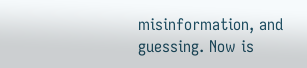misinformation, and guessing. Now is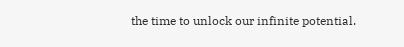the time to unlock our infinite potential.